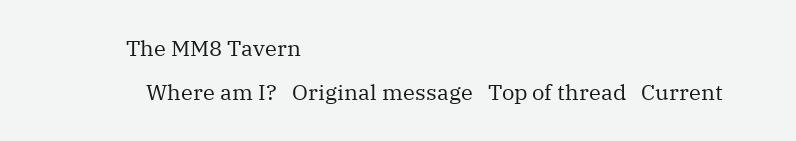The MM8 Tavern
    Where am I?   Original message   Top of thread   Current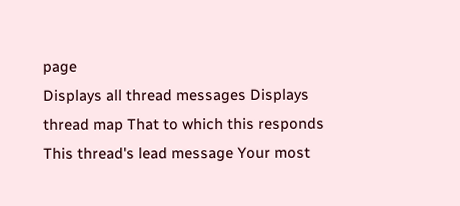page
Displays all thread messages Displays thread map That to which this responds This thread's lead message Your most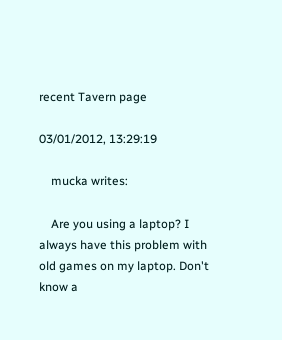recent Tavern page

03/01/2012, 13:29:19

    mucka writes:

    Are you using a laptop? I always have this problem with old games on my laptop. Don't know a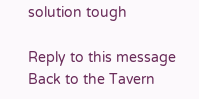solution tough

Reply to this message   Back to the Tavern